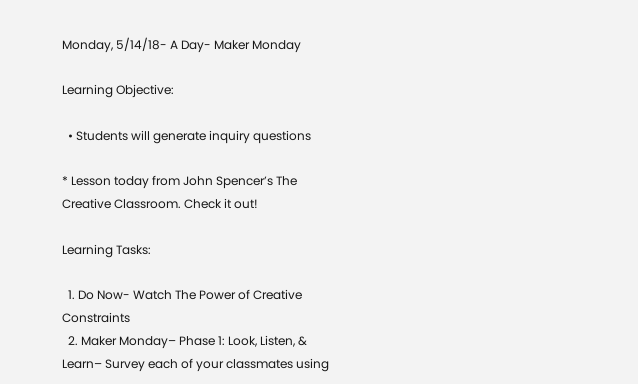Monday, 5/14/18- A Day- Maker Monday

Learning Objective:

  • Students will generate inquiry questions

* Lesson today from John Spencer’s The Creative Classroom. Check it out!

Learning Tasks:

  1. Do Now- Watch The Power of Creative Constraints
  2. Maker Monday– Phase 1: Look, Listen, & Learn– Survey each of your classmates using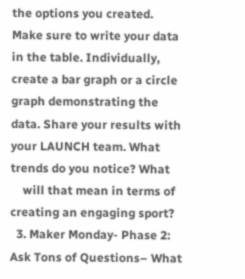the options you created. Make sure to write your data in the table. Individually, create a bar graph or a circle graph demonstrating the data. Share your results with your LAUNCH team. What trends do you notice? What
    will that mean in terms of creating an engaging sport?
  3. Maker Monday- Phase 2: Ask Tons of Questions– What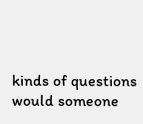kinds of questions would someone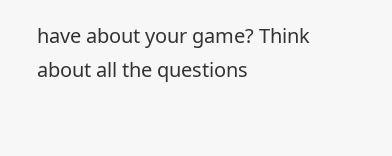have about your game? Think about all the questions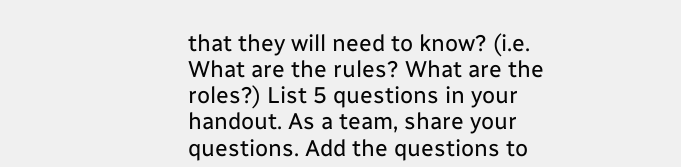that they will need to know? (i.e. What are the rules? What are the roles?) List 5 questions in your handout. As a team, share your questions. Add the questions to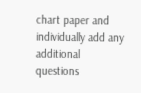chart paper and individually add any additional questions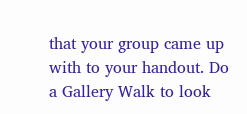that your group came up with to your handout. Do a Gallery Walk to look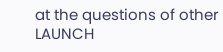at the questions of other LAUNCH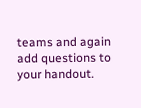teams and again add questions to your handout.